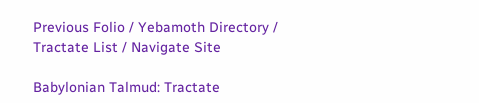Previous Folio / Yebamoth Directory / Tractate List / Navigate Site

Babylonian Talmud: Tractate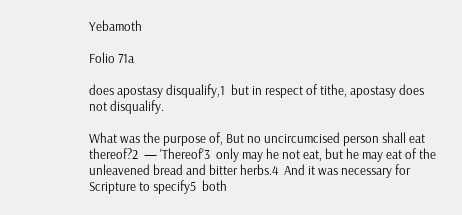Yebamoth

Folio 71a

does apostasy disqualify,1  but in respect of tithe, apostasy does not disqualify.

What was the purpose of, But no uncircumcised person shall eat thereof?2  — 'Thereof'3  only may he not eat, but he may eat of the unleavened bread and bitter herbs.4  And it was necessary for Scripture to specify5  both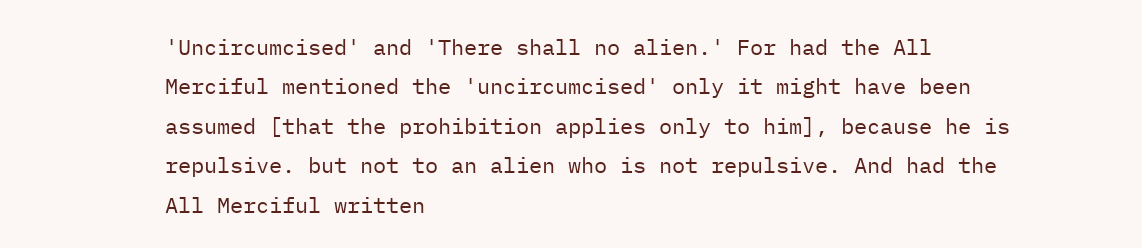'Uncircumcised' and 'There shall no alien.' For had the All Merciful mentioned the 'uncircumcised' only it might have been assumed [that the prohibition applies only to him], because he is repulsive. but not to an alien who is not repulsive. And had the All Merciful written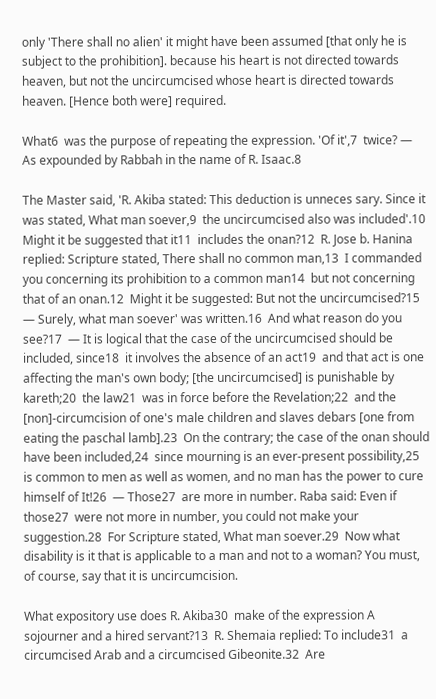only 'There shall no alien' it might have been assumed [that only he is subject to the prohibition]. because his heart is not directed towards heaven, but not the uncircumcised whose heart is directed towards heaven. [Hence both were] required.

What6  was the purpose of repeating the expression. 'Of it',7  twice? — As expounded by Rabbah in the name of R. Isaac.8

The Master said, 'R. Akiba stated: This deduction is unneces sary. Since it was stated, What man soever,9  the uncircumcised also was included'.10  Might it be suggested that it11  includes the onan?12  R. Jose b. Hanina replied: Scripture stated, There shall no common man,13  I commanded you concerning its prohibition to a common man14  but not concerning that of an onan.12  Might it be suggested: But not the uncircumcised?15  — Surely, what man soever' was written.16  And what reason do you see?17  — It is logical that the case of the uncircumcised should be included, since18  it involves the absence of an act19  and that act is one affecting the man's own body; [the uncircumcised] is punishable by kareth;20  the law21  was in force before the Revelation;22  and the [non]-circumcision of one's male children and slaves debars [one from eating the paschal lamb].23  On the contrary; the case of the onan should have been included,24  since mourning is an ever-present possibility,25  is common to men as well as women, and no man has the power to cure himself of It!26  — Those27  are more in number. Raba said: Even if those27  were not more in number, you could not make your suggestion.28  For Scripture stated, What man soever.29  Now what disability is it that is applicable to a man and not to a woman? You must, of course, say that it is uncircumcision.

What expository use does R. Akiba30  make of the expression A sojourner and a hired servant?13  R. Shemaia replied: To include31  a circumcised Arab and a circumcised Gibeonite.32  Are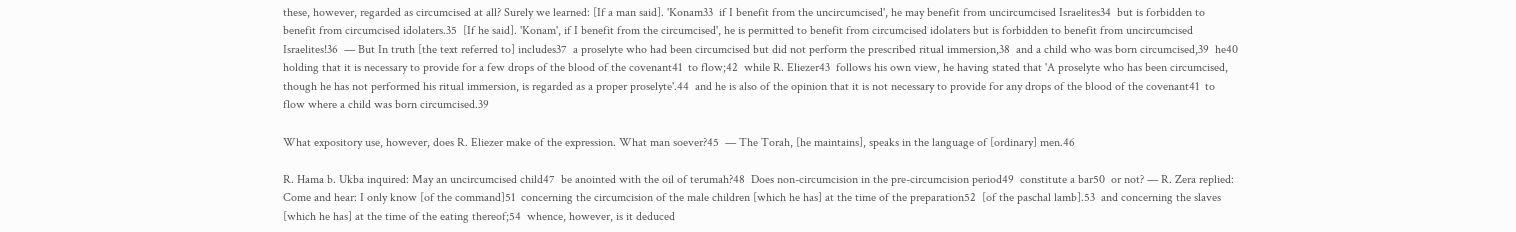these, however, regarded as circumcised at all? Surely we learned: [If a man said]. 'Konam33  if I benefit from the uncircumcised', he may benefit from uncircumcised Israelites34  but is forbidden to benefit from circumcised idolaters.35  [If he said]. 'Konam', if I benefit from the circumcised', he is permitted to benefit from circumcised idolaters but is forbidden to benefit from uncircumcised Israelites!36  — But In truth [the text referred to] includes37  a proselyte who had been circumcised but did not perform the prescribed ritual immersion,38  and a child who was born circumcised,39  he40  holding that it is necessary to provide for a few drops of the blood of the covenant41  to flow;42  while R. Eliezer43  follows his own view, he having stated that 'A proselyte who has been circumcised, though he has not performed his ritual immersion, is regarded as a proper proselyte'.44  and he is also of the opinion that it is not necessary to provide for any drops of the blood of the covenant41  to flow where a child was born circumcised.39

What expository use, however, does R. Eliezer make of the expression. What man soever?45  — The Torah, [he maintains], speaks in the language of [ordinary] men.46

R. Hama b. Ukba inquired: May an uncircumcised child47  be anointed with the oil of terumah?48  Does non-circumcision in the pre-circumcision period49  constitute a bar50  or not? — R. Zera replied: Come and hear: I only know [of the command]51  concerning the circumcision of the male children [which he has] at the time of the preparation52  [of the paschal lamb].53  and concerning the slaves [which he has] at the time of the eating thereof;54  whence, however, is it deduced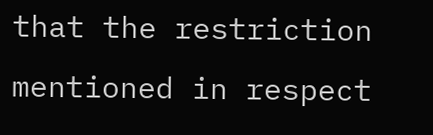that the restriction mentioned in respect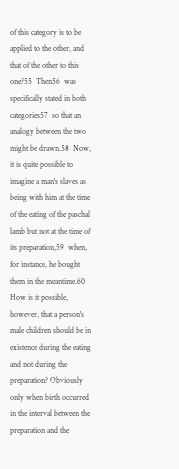of this category is to be applied to the other, and that of the other to this one?55  Then56  was specifically stated in both categories57  so that an analogy between the two might be drawn.58  Now, it is quite possible to imagine a man's slaves as being with him at the time of the eating of the paschal lamb but not at the time of its preparation,59  when, for instance, he bought them in the meantime.60  How is it possible, however, that a person's male children should be in existence during the eating and not during the preparation? Obviously only when birth occurred in the interval between the preparation and the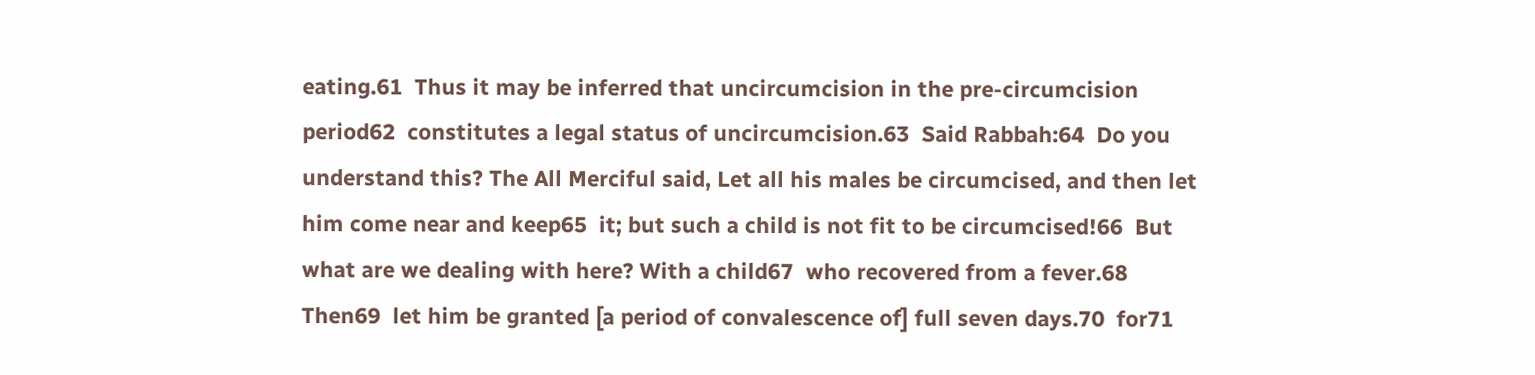eating.61  Thus it may be inferred that uncircumcision in the pre-circumcision period62  constitutes a legal status of uncircumcision.63  Said Rabbah:64  Do you understand this? The All Merciful said, Let all his males be circumcised, and then let him come near and keep65  it; but such a child is not fit to be circumcised!66  But what are we dealing with here? With a child67  who recovered from a fever.68  Then69  let him be granted [a period of convalescence of] full seven days.70  for71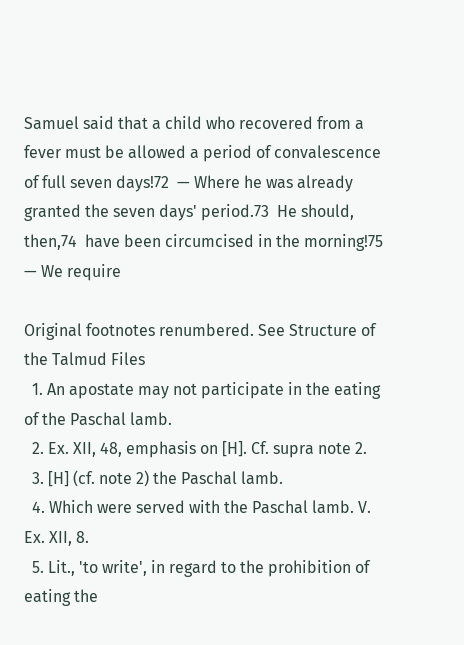Samuel said that a child who recovered from a fever must be allowed a period of convalescence of full seven days!72  — Where he was already granted the seven days' period.73  He should, then,74  have been circumcised in the morning!75  — We require

Original footnotes renumbered. See Structure of the Talmud Files
  1. An apostate may not participate in the eating of the Paschal lamb.
  2. Ex. XII, 48, emphasis on [H]. Cf. supra note 2.
  3. [H] (cf. note 2) the Paschal lamb.
  4. Which were served with the Paschal lamb. V. Ex. XII, 8.
  5. Lit., 'to write', in regard to the prohibition of eating the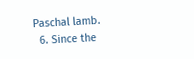Paschal lamb.
  6. Since the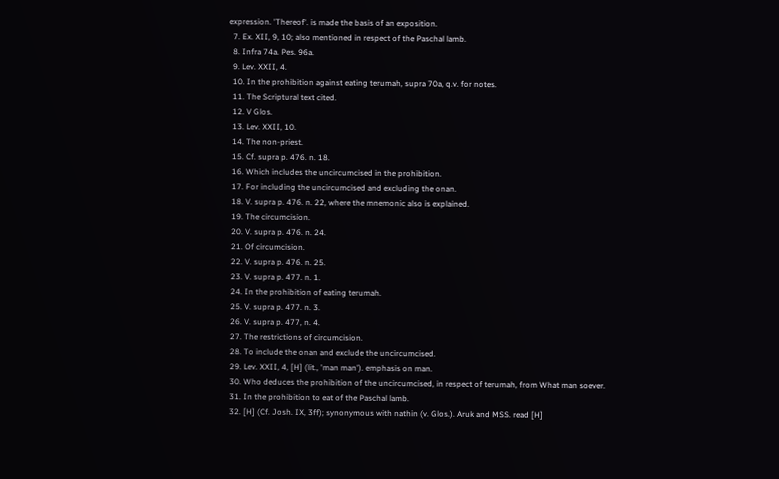expression. 'Thereof'. is made the basis of an exposition.
  7. Ex. XII, 9, 10; also mentioned in respect of the Paschal lamb.
  8. Infra 74a. Pes. 96a.
  9. Lev. XXII, 4.
  10. In the prohibition against eating terumah, supra 70a, q.v. for notes.
  11. The Scriptural text cited.
  12. V Glos.
  13. Lev. XXII, 10.
  14. The non-priest.
  15. Cf. supra p. 476. n. 18.
  16. Which includes the uncircumcised in the prohibition.
  17. For including the uncircumcised and excluding the onan.
  18. V. supra p. 476. n. 22, where the mnemonic also is explained.
  19. The circumcision.
  20. V. supra p. 476. n. 24.
  21. Of circumcision.
  22. V. supra p. 476. n. 25.
  23. V. supra p. 477. n. 1.
  24. In the prohibition of eating terumah.
  25. V. supra p. 477. n. 3.
  26. V. supra p. 477, n. 4.
  27. The restrictions of circumcision.
  28. To include the onan and exclude the uncircumcised.
  29. Lev. XXII, 4, [H] (lit., 'man man'). emphasis on man.
  30. Who deduces the prohibition of the uncircumcised, in respect of terumah, from What man soever.
  31. In the prohibition to eat of the Paschal lamb.
  32. [H] (Cf. Josh. IX, 3ff); synonymous with nathin (v. Glos.). Aruk and MSS. read [H]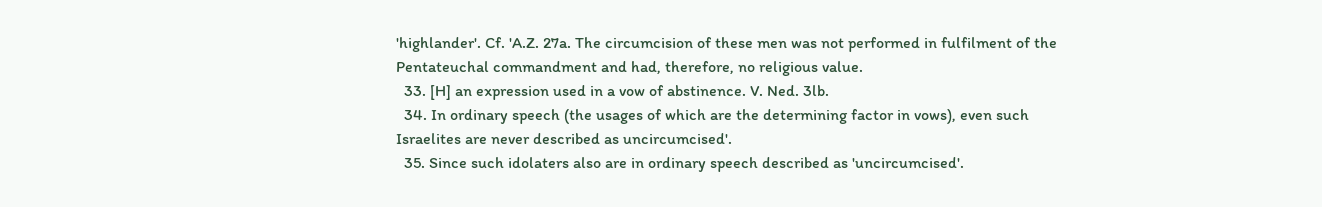'highlander'. Cf. 'A.Z. 27a. The circumcision of these men was not performed in fulfilment of the Pentateuchal commandment and had, therefore, no religious value.
  33. [H] an expression used in a vow of abstinence. V. Ned. 3lb.
  34. In ordinary speech (the usages of which are the determining factor in vows), even such Israelites are never described as uncircumcised'.
  35. Since such idolaters also are in ordinary speech described as 'uncircumcised'.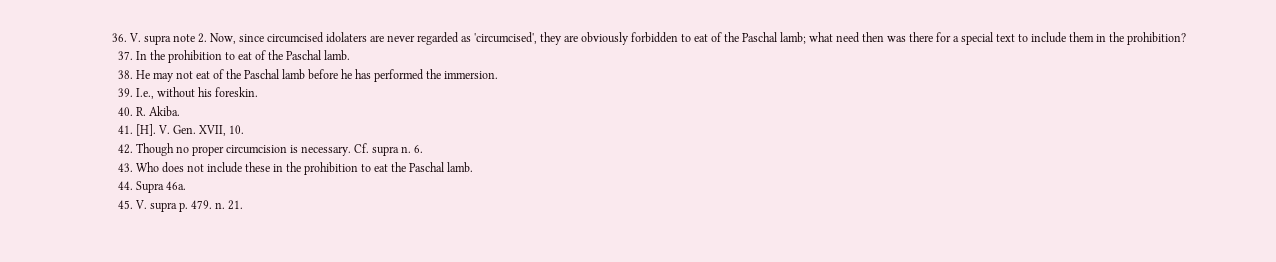36. V. supra note 2. Now, since circumcised idolaters are never regarded as 'circumcised', they are obviously forbidden to eat of the Paschal lamb; what need then was there for a special text to include them in the prohibition?
  37. In the prohibition to eat of the Paschal lamb.
  38. He may not eat of the Paschal lamb before he has performed the immersion.
  39. I.e., without his foreskin.
  40. R. Akiba.
  41. [H]. V. Gen. XVII, 10.
  42. Though no proper circumcision is necessary. Cf. supra n. 6.
  43. Who does not include these in the prohibition to eat the Paschal lamb.
  44. Supra 46a.
  45. V. supra p. 479. n. 21.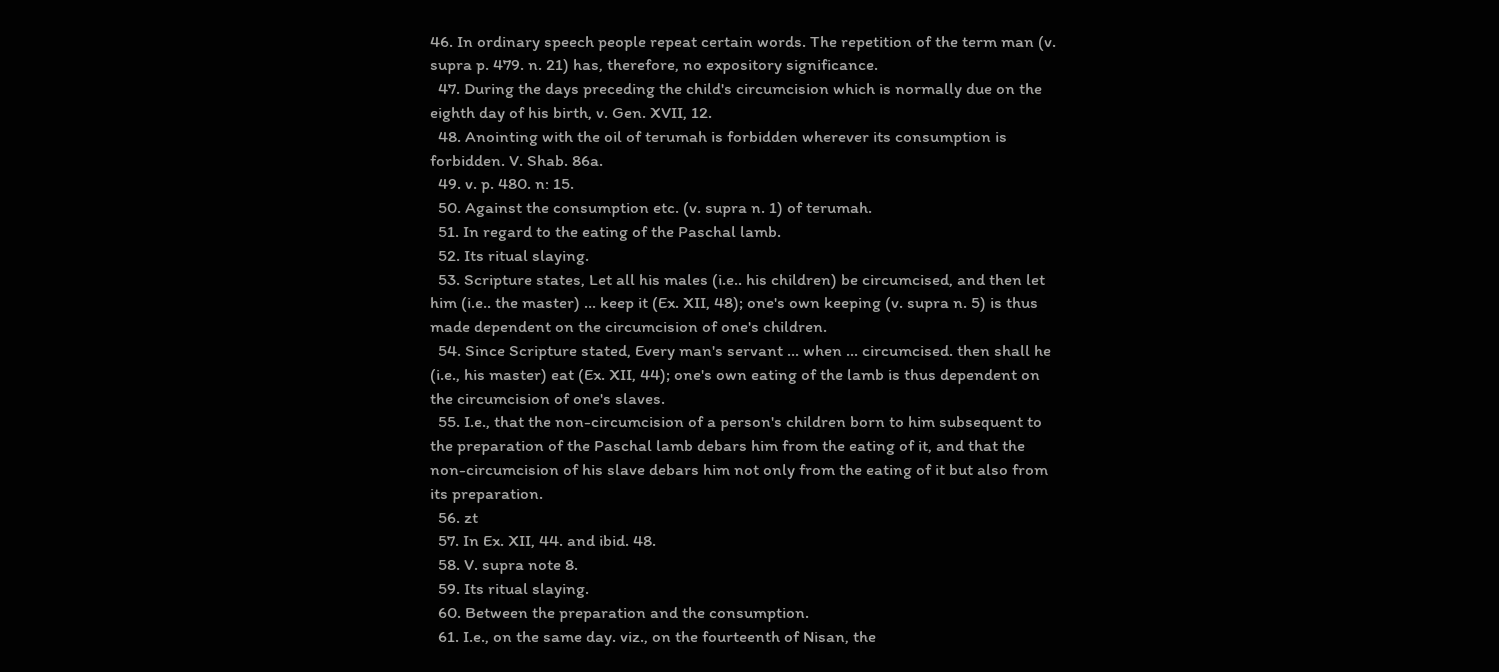46. In ordinary speech people repeat certain words. The repetition of the term man (v. supra p. 479. n. 21) has, therefore, no expository significance.
  47. During the days preceding the child's circumcision which is normally due on the eighth day of his birth, v. Gen. XVII, 12.
  48. Anointing with the oil of terumah is forbidden wherever its consumption is forbidden. V. Shab. 86a.
  49. v. p. 480. n: 15.
  50. Against the consumption etc. (v. supra n. 1) of terumah.
  51. In regard to the eating of the Paschal lamb.
  52. Its ritual slaying.
  53. Scripture states, Let all his males (i.e.. his children) be circumcised, and then let him (i.e.. the master) … keep it (Ex. XII, 48); one's own keeping (v. supra n. 5) is thus made dependent on the circumcision of one's children.
  54. Since Scripture stated, Every man's servant … when … circumcised. then shall he (i.e., his master) eat (Ex. XII, 44); one's own eating of the lamb is thus dependent on the circumcision of one's slaves.
  55. I.e., that the non-circumcision of a person's children born to him subsequent to the preparation of the Paschal lamb debars him from the eating of it, and that the non-circumcision of his slave debars him not only from the eating of it but also from its preparation.
  56. zt
  57. In Ex. XII, 44. and ibid. 48.
  58. V. supra note 8.
  59. Its ritual slaying.
  60. Between the preparation and the consumption.
  61. I.e., on the same day. viz., on the fourteenth of Nisan, the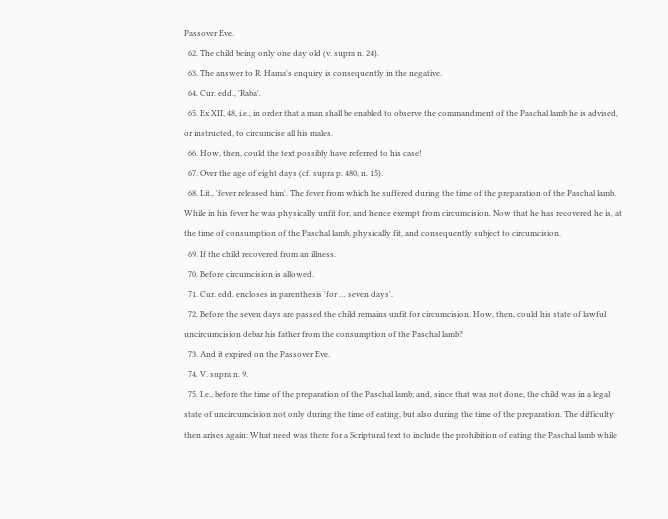Passover Eve.
  62. The child being only one day old (v. supra n. 24).
  63. The answer to R. Hama's enquiry is consequently in the negative.
  64. Cur. edd., 'Raba'.
  65. Ex XII, 48, i.e., in order that a man shall be enabled to observe the commandment of the Paschal lamb he is advised, or instructed, to circumcise all his males.
  66. How, then, could the text possibly have referred to his case!
  67. Over the age of eight days (cf. supra p. 480, n. 15).
  68. Lit., 'fever released him'. The fever from which he suffered during the time of the preparation of the Paschal lamb. While in his fever he was physically unfit for, and hence exempt from circumcision. Now that he has recovered he is, at the time of consumption of the Paschal lamb, physically fit, and consequently subject to circumcision.
  69. If the child recovered from an illness.
  70. Before circumcision is allowed.
  71. Cur. edd. encloses in parenthesis 'for … seven days'.
  72. Before the seven days are passed the child remains unfit for circumcision. How, then, could his state of lawful uncircumcision debar his father from the consumption of the Paschal lamb?
  73. And it expired on the Passover Eve.
  74. V. supra n. 9.
  75. I.e., before the time of the preparation of the Paschal lamb; and, since that was not done, the child was in a legal state of uncircumcision not only during the time of eating, but also during the time of the preparation. The difficulty then arises again: What need was there for a Scriptural text to include the prohibition of eating the Paschal lamb while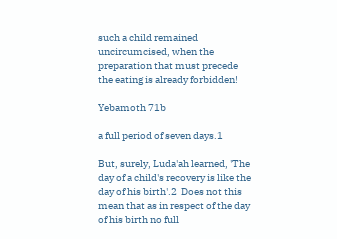such a child remained uncircumcised, when the preparation that must precede the eating is already forbidden!

Yebamoth 71b

a full period of seven days.1

But, surely, Luda'ah learned, 'The day of a child's recovery is like the day of his birth'.2  Does not this mean that as in respect of the day of his birth no full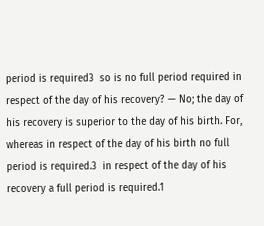period is required3  so is no full period required in respect of the day of his recovery? — No; the day of his recovery is superior to the day of his birth. For, whereas in respect of the day of his birth no full period is required.3  in respect of the day of his recovery a full period is required.1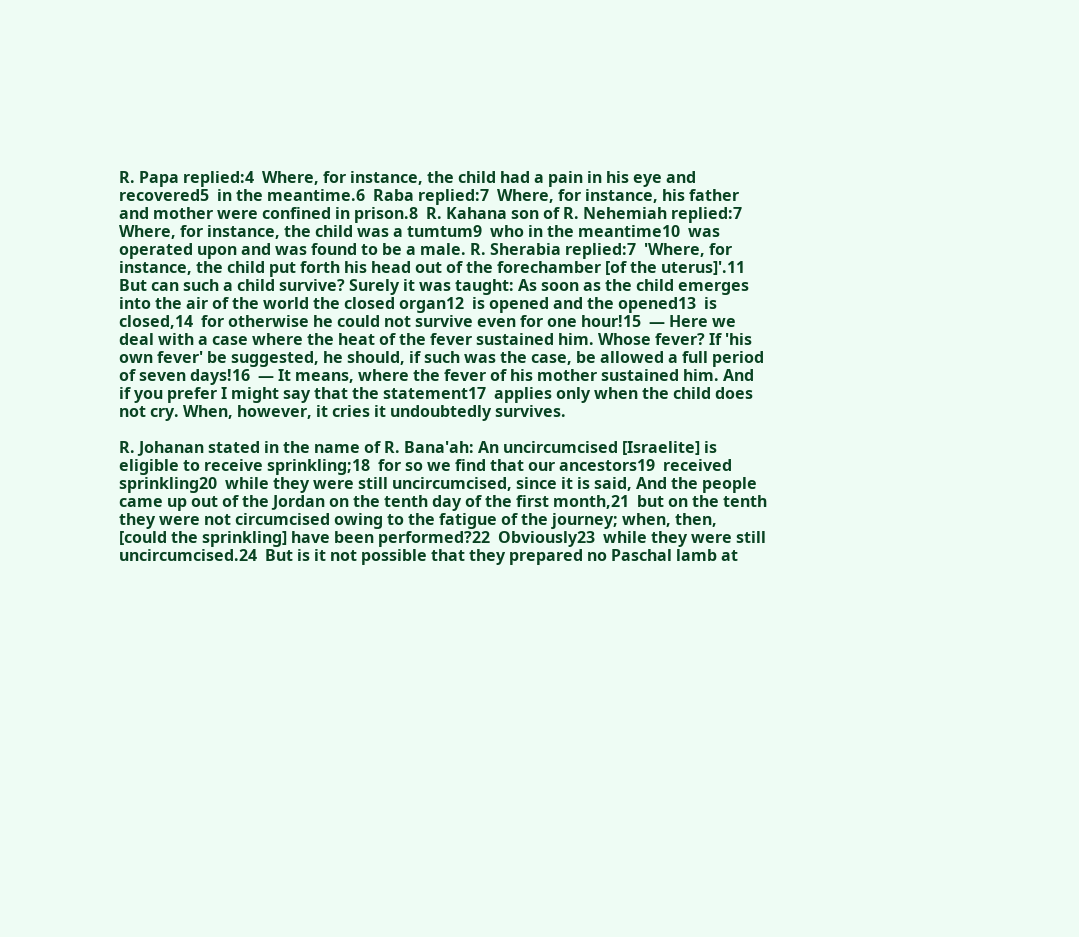R. Papa replied:4  Where, for instance, the child had a pain in his eye and recovered5  in the meantime.6  Raba replied:7  Where, for instance, his father and mother were confined in prison.8  R. Kahana son of R. Nehemiah replied:7  Where, for instance, the child was a tumtum9  who in the meantime10  was operated upon and was found to be a male. R. Sherabia replied:7  'Where, for instance, the child put forth his head out of the forechamber [of the uterus]'.11  But can such a child survive? Surely it was taught: As soon as the child emerges into the air of the world the closed organ12  is opened and the opened13  is closed,14  for otherwise he could not survive even for one hour!15  — Here we deal with a case where the heat of the fever sustained him. Whose fever? If 'his own fever' be suggested, he should, if such was the case, be allowed a full period of seven days!16  — It means, where the fever of his mother sustained him. And if you prefer I might say that the statement17  applies only when the child does not cry. When, however, it cries it undoubtedly survives.

R. Johanan stated in the name of R. Bana'ah: An uncircumcised [Israelite] is eligible to receive sprinkling;18  for so we find that our ancestors19  received sprinkling20  while they were still uncircumcised, since it is said, And the people came up out of the Jordan on the tenth day of the first month,21  but on the tenth they were not circumcised owing to the fatigue of the journey; when, then, [could the sprinkling] have been performed?22  Obviously23  while they were still uncircumcised.24  But is it not possible that they prepared no Paschal lamb at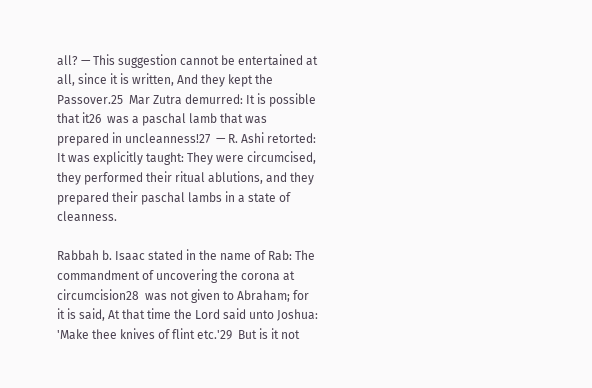all? — This suggestion cannot be entertained at all, since it is written, And they kept the Passover.25  Mar Zutra demurred: It is possible that it26  was a paschal lamb that was prepared in uncleanness!27  — R. Ashi retorted: It was explicitly taught: They were circumcised, they performed their ritual ablutions, and they prepared their paschal lambs in a state of cleanness.

Rabbah b. Isaac stated in the name of Rab: The commandment of uncovering the corona at circumcision28  was not given to Abraham; for it is said, At that time the Lord said unto Joshua: 'Make thee knives of flint etc.'29  But is it not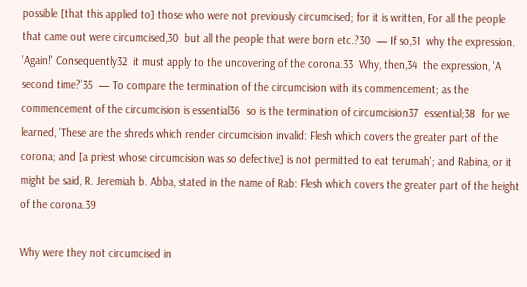possible [that this applied to] those who were not previously circumcised; for it is written, For all the people that came out were circumcised,30  but all the people that were born etc.?30  — If so,31  why the expression. 'Again!' Consequently32  it must apply to the uncovering of the corona.33  Why, then,34  the expression, 'A second time?'35  — To compare the termination of the circumcision with its commencement; as the commencement of the circumcision is essential36  so is the termination of circumcision37  essential;38  for we learned, 'These are the shreds which render circumcision invalid: Flesh which covers the greater part of the corona; and [a priest whose circumcision was so defective] is not permitted to eat terumah'; and Rabina, or it might be said, R. Jeremiah b. Abba, stated in the name of Rab: Flesh which covers the greater part of the height of the corona.39

Why were they not circumcised in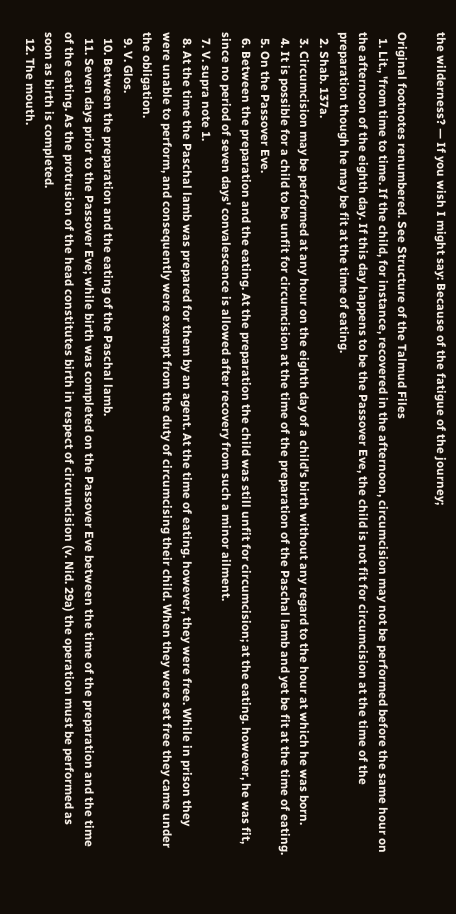the wilderness? — If you wish I might say: Because of the fatigue of the journey;

Original footnotes renumbered. See Structure of the Talmud Files
  1. Lit., 'from time to time. If the child, for instance, recovered in the afternoon, circumcision may not be performed before the same hour on the afternoon of the eighth day. If this day happens to be the Passover Eve, the child is not fit for circumcision at the time of the preparation though he may be fit at the time of eating.
  2. Shab. 137a.
  3. Circumcision may be performed at any hour on the eighth day of a child's birth without any regard to the hour at which he was born.
  4. It is possible for a child to be unfit for circumcision at the time of the preparation of the Paschal lamb and yet be fit at the time of eating.
  5. On the Passover Eve.
  6. Between the preparation and the eating. At the preparation the child was still unfit for circumcision; at the eating. however, he was fit, since no period of seven days' convalescence is allowed after recovery from such a minor ailment.
  7. V. supra note 1.
  8. At the time the Paschal lamb was prepared for them by an agent. At the time of eating. however, they were free. While in prison they were unable to perform, and consequently were exempt from the duty of circumcising their child. When they were set free they came under the obligation.
  9. V. Glos.
  10. Between the preparation and the eating of the Paschal lamb.
  11. Seven days prior to the Passover Eve; while birth was completed on the Passover Eve between the time of the preparation and the time of the eating. As the protrusion of the head constitutes birth in respect of circumcision (v. Nid. 29a) the operation must be performed as soon as birth is completed.
  12. The mouth.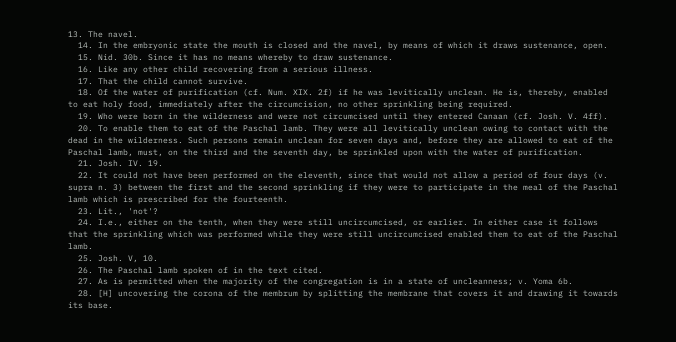13. The navel.
  14. In the embryonic state the mouth is closed and the navel, by means of which it draws sustenance, open.
  15. Nid. 30b. Since it has no means whereby to draw sustenance.
  16. Like any other child recovering from a serious illness.
  17. That the child cannot survive.
  18. Of the water of purification (cf. Num. XIX. 2f) if he was levitically unclean. He is, thereby, enabled to eat holy food, immediately after the circumcision, no other sprinkling being required.
  19. Who were born in the wilderness and were not circumcised until they entered Canaan (cf. Josh. V. 4ff).
  20. To enable them to eat of the Paschal lamb. They were all levitically unclean owing to contact with the dead in the wilderness. Such persons remain unclean for seven days and, before they are allowed to eat of the Paschal lamb, must, on the third and the seventh day, be sprinkled upon with the water of purification.
  21. Josh. IV. 19.
  22. It could not have been performed on the eleventh, since that would not allow a period of four days (v. supra n. 3) between the first and the second sprinkling if they were to participate in the meal of the Paschal lamb which is prescribed for the fourteenth.
  23. Lit., 'not'?
  24. I.e., either on the tenth, when they were still uncircumcised, or earlier. In either case it follows that the sprinkling which was performed while they were still uncircumcised enabled them to eat of the Paschal lamb.
  25. Josh. V, 10.
  26. The Paschal lamb spoken of in the text cited.
  27. As is permitted when the majority of the congregation is in a state of uncleanness; v. Yoma 6b.
  28. [H] uncovering the corona of the membrum by splitting the membrane that covers it and drawing it towards its base.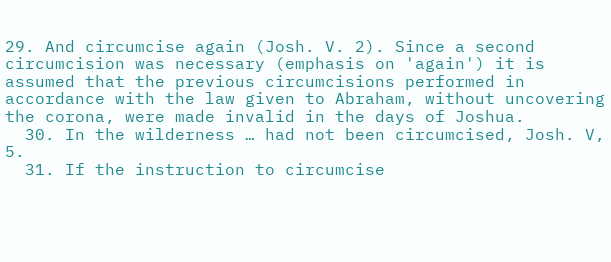29. And circumcise again (Josh. V. 2). Since a second circumcision was necessary (emphasis on 'again') it is assumed that the previous circumcisions performed in accordance with the law given to Abraham, without uncovering the corona, were made invalid in the days of Joshua.
  30. In the wilderness … had not been circumcised, Josh. V, 5.
  31. If the instruction to circumcise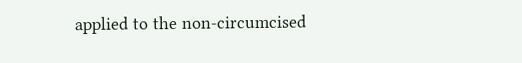applied to the non-circumcised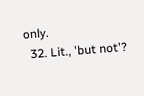only.
  32. Lit., 'but not'?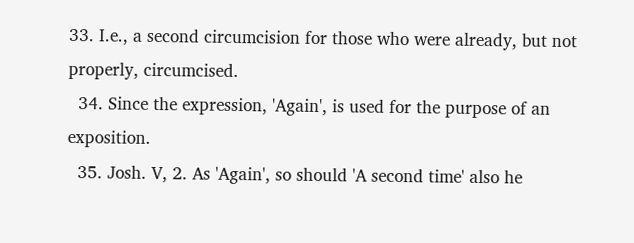33. I.e., a second circumcision for those who were already, but not properly, circumcised.
  34. Since the expression, 'Again', is used for the purpose of an exposition.
  35. Josh. V, 2. As 'Again', so should 'A second time' also he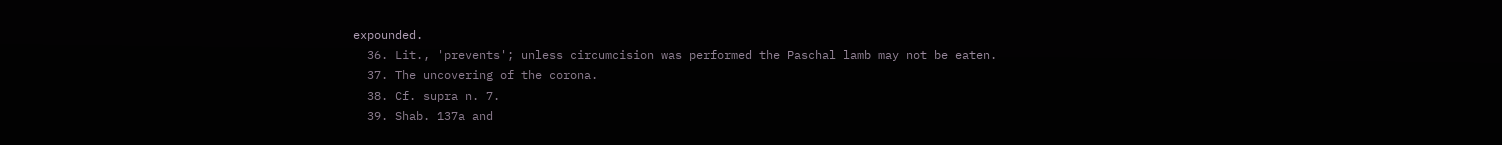expounded.
  36. Lit., 'prevents'; unless circumcision was performed the Paschal lamb may not be eaten.
  37. The uncovering of the corona.
  38. Cf. supra n. 7.
  39. Shab. 137a and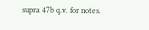supra 47b q.v. for notes.